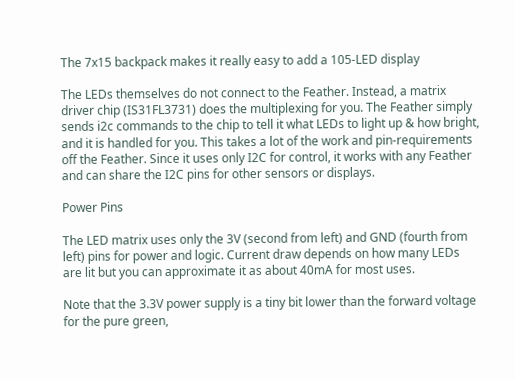The 7x15 backpack makes it really easy to add a 105-LED display

The LEDs themselves do not connect to the Feather. Instead, a matrix driver chip (IS31FL3731) does the multiplexing for you. The Feather simply sends i2c commands to the chip to tell it what LEDs to light up & how bright, and it is handled for you. This takes a lot of the work and pin-requirements off the Feather. Since it uses only I2C for control, it works with any Feather and can share the I2C pins for other sensors or displays.

Power Pins

The LED matrix uses only the 3V (second from left) and GND (fourth from left) pins for power and logic. Current draw depends on how many LEDs are lit but you can approximate it as about 40mA for most uses.

Note that the 3.3V power supply is a tiny bit lower than the forward voltage for the pure green,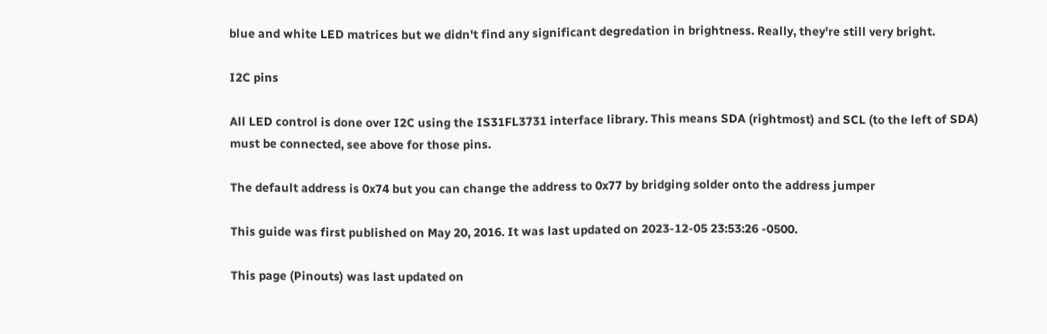blue and white LED matrices but we didn't find any significant degredation in brightness. Really, they're still very bright.

I2C pins

All LED control is done over I2C using the IS31FL3731 interface library. This means SDA (rightmost) and SCL (to the left of SDA) must be connected, see above for those pins.

The default address is 0x74 but you can change the address to 0x77 by bridging solder onto the address jumper

This guide was first published on May 20, 2016. It was last updated on 2023-12-05 23:53:26 -0500.

This page (Pinouts) was last updated on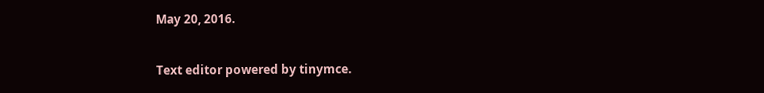May 20, 2016.

Text editor powered by tinymce.